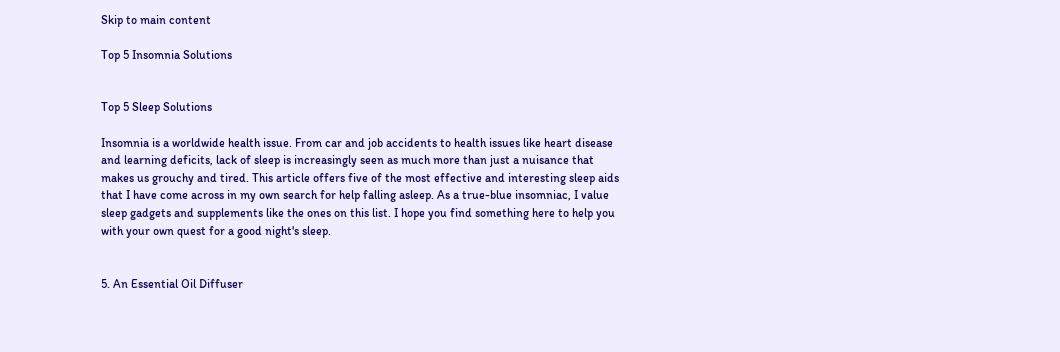Skip to main content

Top 5 Insomnia Solutions


Top 5 Sleep Solutions

Insomnia is a worldwide health issue. From car and job accidents to health issues like heart disease and learning deficits, lack of sleep is increasingly seen as much more than just a nuisance that makes us grouchy and tired. This article offers five of the most effective and interesting sleep aids that I have come across in my own search for help falling asleep. As a true-blue insomniac, I value sleep gadgets and supplements like the ones on this list. I hope you find something here to help you with your own quest for a good night's sleep.


5. An Essential Oil Diffuser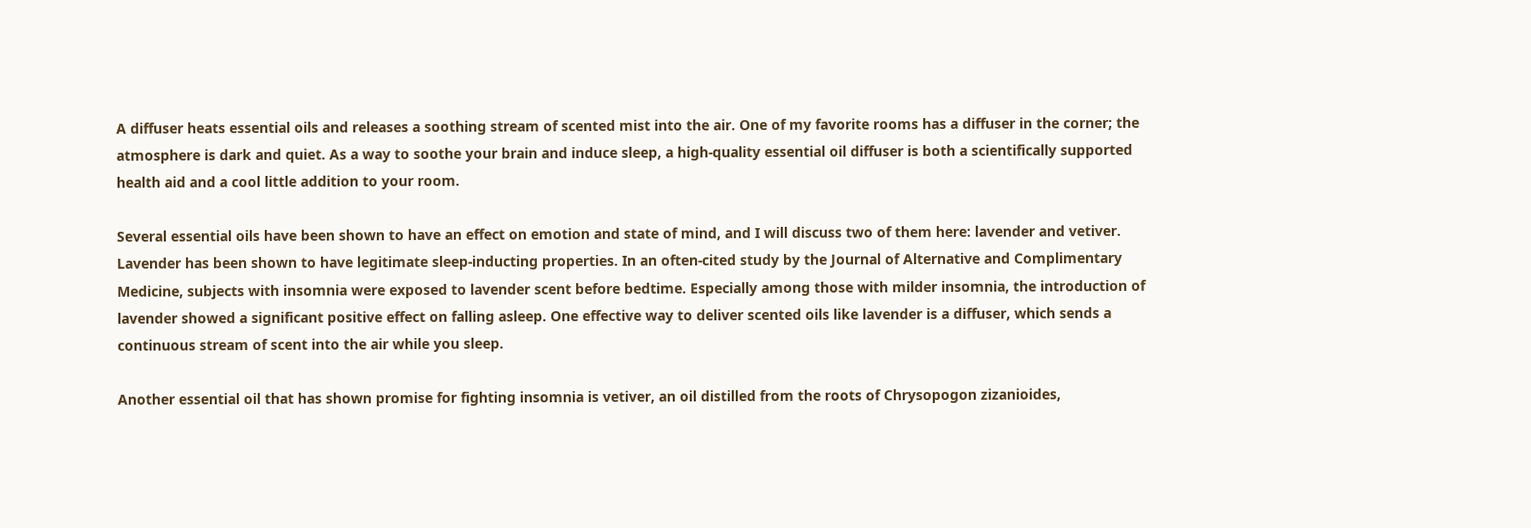A diffuser heats essential oils and releases a soothing stream of scented mist into the air. One of my favorite rooms has a diffuser in the corner; the atmosphere is dark and quiet. As a way to soothe your brain and induce sleep, a high-quality essential oil diffuser is both a scientifically supported health aid and a cool little addition to your room.

Several essential oils have been shown to have an effect on emotion and state of mind, and I will discuss two of them here: lavender and vetiver. Lavender has been shown to have legitimate sleep-inducting properties. In an often-cited study by the Journal of Alternative and Complimentary Medicine, subjects with insomnia were exposed to lavender scent before bedtime. Especially among those with milder insomnia, the introduction of lavender showed a significant positive effect on falling asleep. One effective way to deliver scented oils like lavender is a diffuser, which sends a continuous stream of scent into the air while you sleep.

Another essential oil that has shown promise for fighting insomnia is vetiver, an oil distilled from the roots of Chrysopogon zizanioides,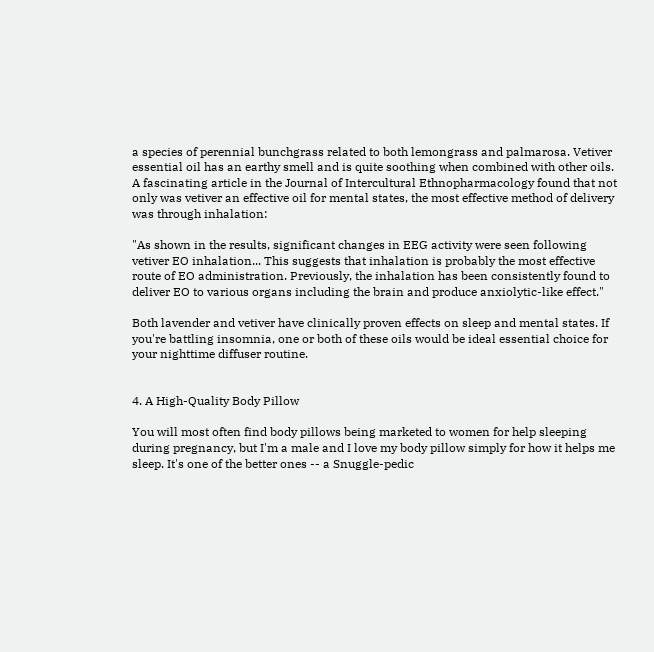a species of perennial bunchgrass related to both lemongrass and palmarosa. Vetiver essential oil has an earthy smell and is quite soothing when combined with other oils. A fascinating article in the Journal of Intercultural Ethnopharmacology found that not only was vetiver an effective oil for mental states, the most effective method of delivery was through inhalation:

"As shown in the results, significant changes in EEG activity were seen following vetiver EO inhalation... This suggests that inhalation is probably the most effective route of EO administration. Previously, the inhalation has been consistently found to deliver EO to various organs including the brain and produce anxiolytic-like effect."

Both lavender and vetiver have clinically proven effects on sleep and mental states. If you're battling insomnia, one or both of these oils would be ideal essential choice for your nighttime diffuser routine.


4. A High-Quality Body Pillow

You will most often find body pillows being marketed to women for help sleeping during pregnancy, but I'm a male and I love my body pillow simply for how it helps me sleep. It's one of the better ones -- a Snuggle-pedic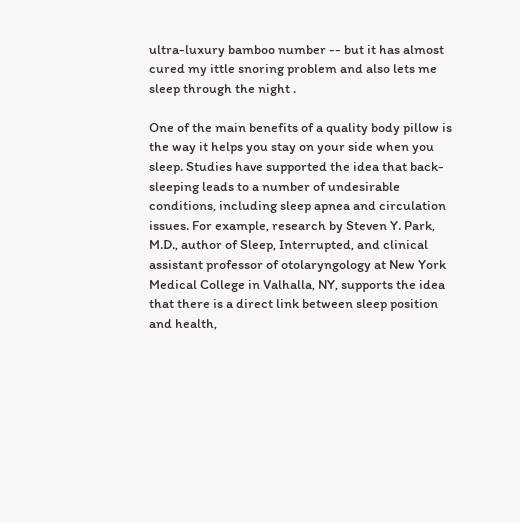ultra-luxury bamboo number -- but it has almost cured my ittle snoring problem and also lets me sleep through the night .

One of the main benefits of a quality body pillow is the way it helps you stay on your side when you sleep. Studies have supported the idea that back-sleeping leads to a number of undesirable conditions, including sleep apnea and circulation issues. For example, research by Steven Y. Park, M.D., author of Sleep, Interrupted, and clinical assistant professor of otolaryngology at New York Medical College in Valhalla, NY, supports the idea that there is a direct link between sleep position and health,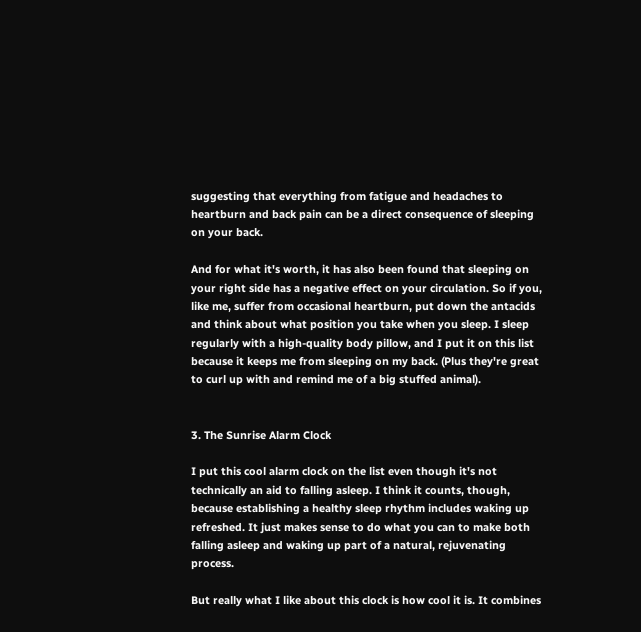suggesting that everything from fatigue and headaches to heartburn and back pain can be a direct consequence of sleeping on your back.

And for what it's worth, it has also been found that sleeping on your right side has a negative effect on your circulation. So if you, like me, suffer from occasional heartburn, put down the antacids and think about what position you take when you sleep. I sleep regularly with a high-quality body pillow, and I put it on this list because it keeps me from sleeping on my back. (Plus they're great to curl up with and remind me of a big stuffed animal).


3. The Sunrise Alarm Clock

I put this cool alarm clock on the list even though it's not technically an aid to falling asleep. I think it counts, though, because establishing a healthy sleep rhythm includes waking up refreshed. It just makes sense to do what you can to make both falling asleep and waking up part of a natural, rejuvenating process.

But really what I like about this clock is how cool it is. It combines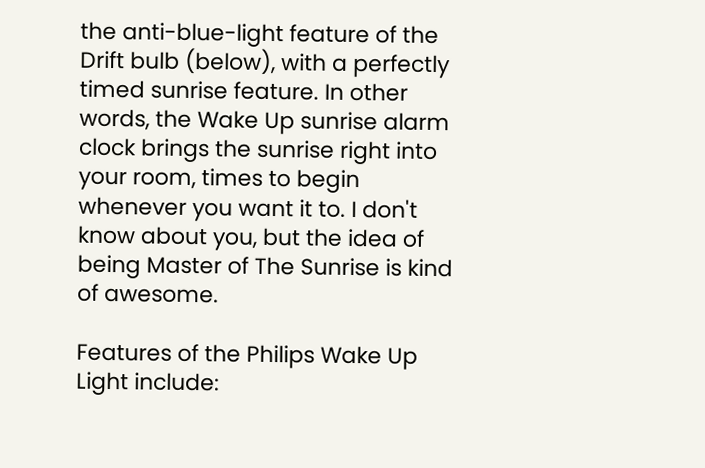the anti-blue-light feature of the Drift bulb (below), with a perfectly timed sunrise feature. In other words, the Wake Up sunrise alarm clock brings the sunrise right into your room, times to begin whenever you want it to. I don't know about you, but the idea of being Master of The Sunrise is kind of awesome.

Features of the Philips Wake Up Light include: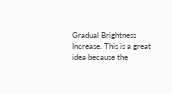Gradual Brightness Increase. This is a great idea because the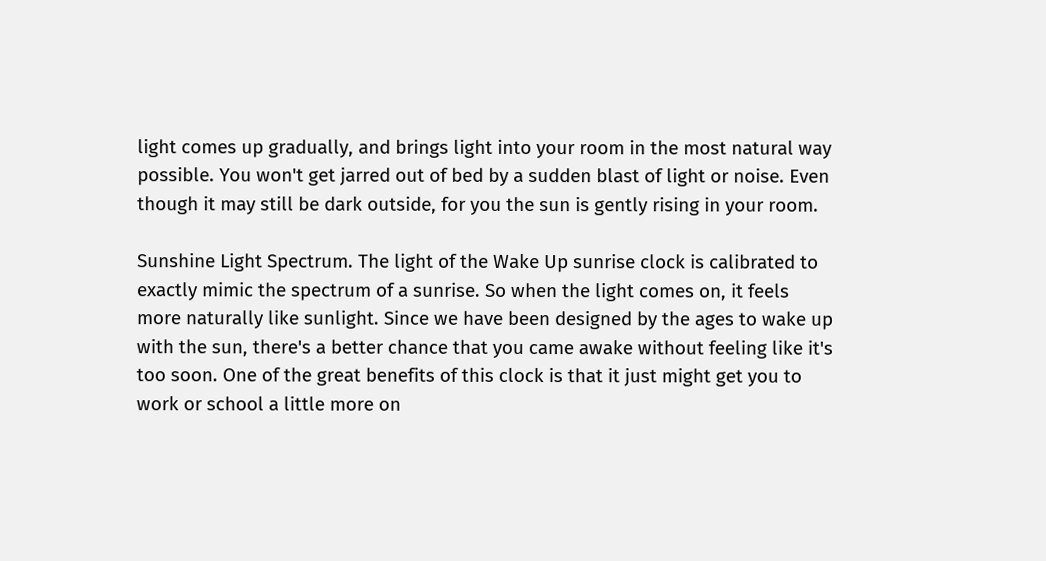light comes up gradually, and brings light into your room in the most natural way possible. You won't get jarred out of bed by a sudden blast of light or noise. Even though it may still be dark outside, for you the sun is gently rising in your room.

Sunshine Light Spectrum. The light of the Wake Up sunrise clock is calibrated to exactly mimic the spectrum of a sunrise. So when the light comes on, it feels more naturally like sunlight. Since we have been designed by the ages to wake up with the sun, there's a better chance that you came awake without feeling like it's too soon. One of the great benefits of this clock is that it just might get you to work or school a little more on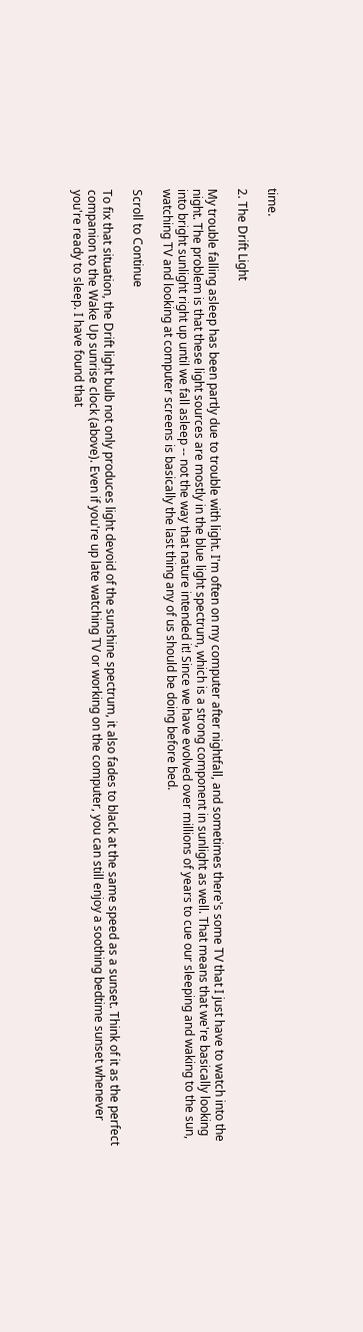time.

2. The Drift Light

My trouble falling asleep has been partly due to trouble with light. I'm often on my computer after nightfall, and sometimes there's some TV that I just have to watch into the night. The problem is that these light sources are mostly in the blue light spectrum, which is a strong component in sunlight as well. That means that we're basically looking into bright sunlight right up until we fall asleep -- not the way that nature intended it! Since we have evolved over millions of years to cue our sleeping and waking to the sun, watching TV and looking at computer screens is basically the last thing any of us should be doing before bed.

Scroll to Continue

To fix that situation, the Drift light bulb not only produces light devoid of the sunshine spectrum, it also fades to black at the same speed as a sunset. Think of it as the perfect companion to the Wake Up sunrise clock (above). Even if you're up late watching TV or working on the computer, you can still enjoy a soothing bedtime sunset whenever you're ready to sleep. I have found that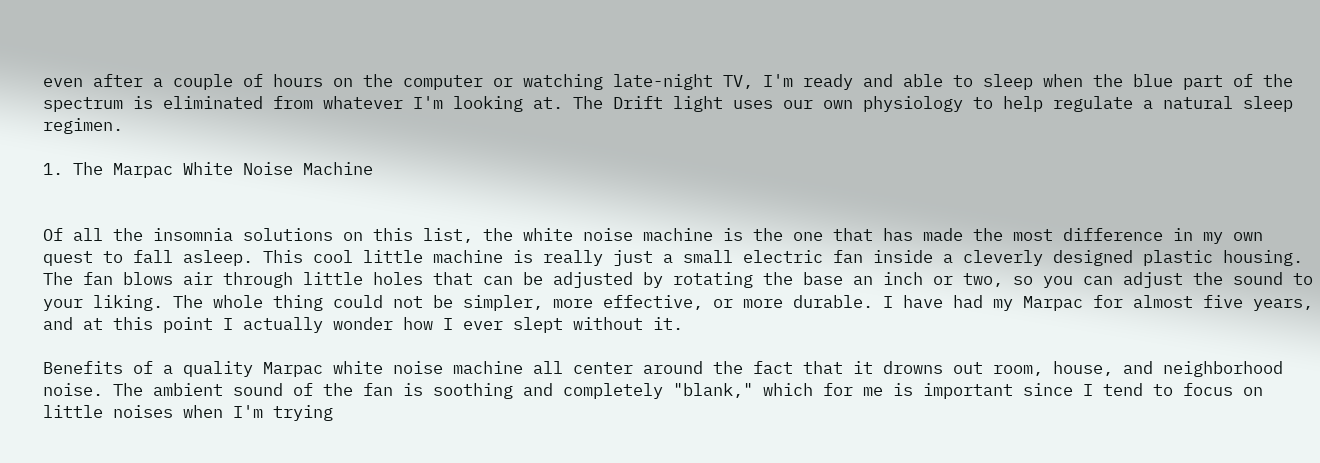even after a couple of hours on the computer or watching late-night TV, I'm ready and able to sleep when the blue part of the spectrum is eliminated from whatever I'm looking at. The Drift light uses our own physiology to help regulate a natural sleep regimen.

1. The Marpac White Noise Machine


Of all the insomnia solutions on this list, the white noise machine is the one that has made the most difference in my own quest to fall asleep. This cool little machine is really just a small electric fan inside a cleverly designed plastic housing. The fan blows air through little holes that can be adjusted by rotating the base an inch or two, so you can adjust the sound to your liking. The whole thing could not be simpler, more effective, or more durable. I have had my Marpac for almost five years, and at this point I actually wonder how I ever slept without it.

Benefits of a quality Marpac white noise machine all center around the fact that it drowns out room, house, and neighborhood noise. The ambient sound of the fan is soothing and completely "blank," which for me is important since I tend to focus on little noises when I'm trying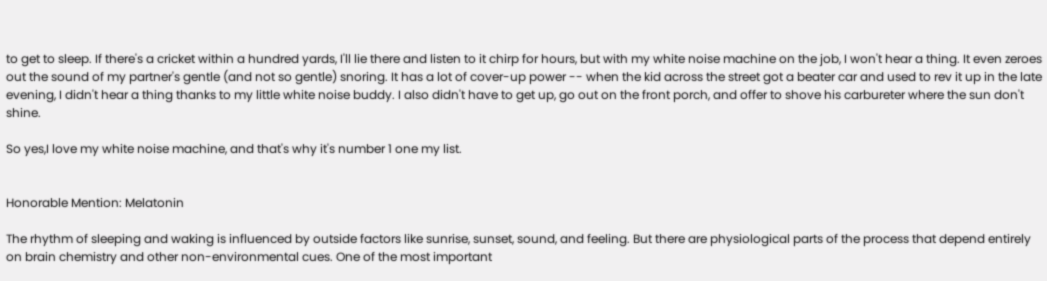to get to sleep. If there's a cricket within a hundred yards, I'll lie there and listen to it chirp for hours, but with my white noise machine on the job, I won't hear a thing. It even zeroes out the sound of my partner's gentle (and not so gentle) snoring. It has a lot of cover-up power -- when the kid across the street got a beater car and used to rev it up in the late evening, I didn't hear a thing thanks to my little white noise buddy. I also didn't have to get up, go out on the front porch, and offer to shove his carbureter where the sun don't shine.

So yes,I love my white noise machine, and that's why it's number 1 one my list.


Honorable Mention: Melatonin

The rhythm of sleeping and waking is influenced by outside factors like sunrise, sunset, sound, and feeling. But there are physiological parts of the process that depend entirely on brain chemistry and other non-environmental cues. One of the most important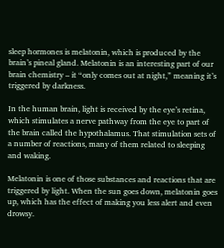sleep hormones is melatonin, which is produced by the brain’s pineal gland. Melatonin is an interesting part of our brain chemistry – it “only comes out at night,” meaning it’s triggered by darkness.

In the human brain, light is received by the eye’s retina, which stimulates a nerve pathway from the eye to part of the brain called the hypothalamus. That stimulation sets of a number of reactions, many of them related to sleeping and waking.

Melatonin is one of those substances and reactions that are triggered by light. When the sun goes down, melatonin goes up, which has the effect of making you less alert and even drowsy.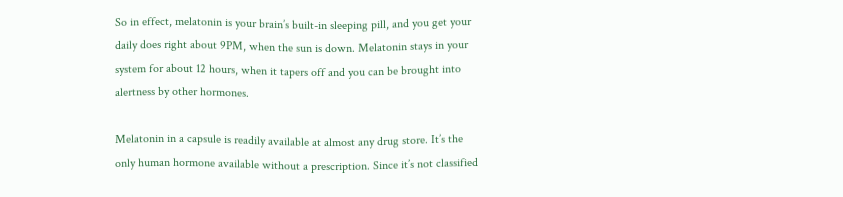So in effect, melatonin is your brain’s built-in sleeping pill, and you get your daily does right about 9PM, when the sun is down. Melatonin stays in your system for about 12 hours, when it tapers off and you can be brought into alertness by other hormones.

Melatonin in a capsule is readily available at almost any drug store. It’s the only human hormone available without a prescription. Since it’s not classified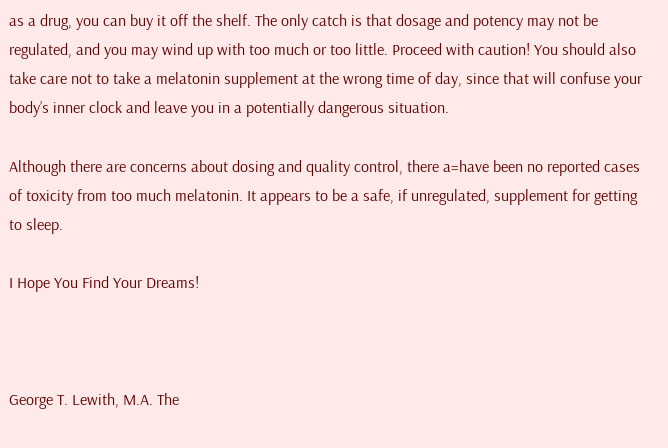as a drug, you can buy it off the shelf. The only catch is that dosage and potency may not be regulated, and you may wind up with too much or too little. Proceed with caution! You should also take care not to take a melatonin supplement at the wrong time of day, since that will confuse your body’s inner clock and leave you in a potentially dangerous situation.

Although there are concerns about dosing and quality control, there a=have been no reported cases of toxicity from too much melatonin. It appears to be a safe, if unregulated, supplement for getting to sleep.

I Hope You Find Your Dreams!



George T. Lewith, M.A. The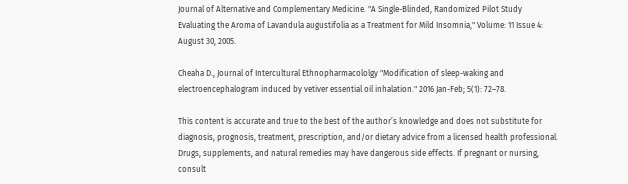Journal of Alternative and Complementary Medicine. "A Single-Blinded, Randomized Pilot Study Evaluating the Aroma of Lavandula augustifolia as a Treatment for Mild Insomnia," Volume: 11 Issue 4: August 30, 2005.

Cheaha D., Journal of Intercultural Ethnopharmacololgy "Modification of sleep-waking and electroencephalogram induced by vetiver essential oil inhalation." 2016 Jan-Feb; 5(1): 72–78.

This content is accurate and true to the best of the author’s knowledge and does not substitute for diagnosis, prognosis, treatment, prescription, and/or dietary advice from a licensed health professional. Drugs, supplements, and natural remedies may have dangerous side effects. If pregnant or nursing, consult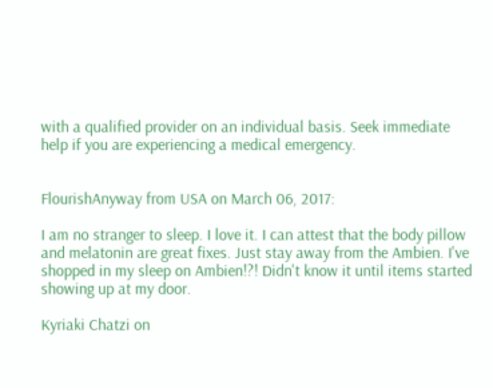with a qualified provider on an individual basis. Seek immediate help if you are experiencing a medical emergency.


FlourishAnyway from USA on March 06, 2017:

I am no stranger to sleep. I love it. I can attest that the body pillow and melatonin are great fixes. Just stay away from the Ambien. I've shopped in my sleep on Ambien!?! Didn't know it until items started showing up at my door.

Kyriaki Chatzi on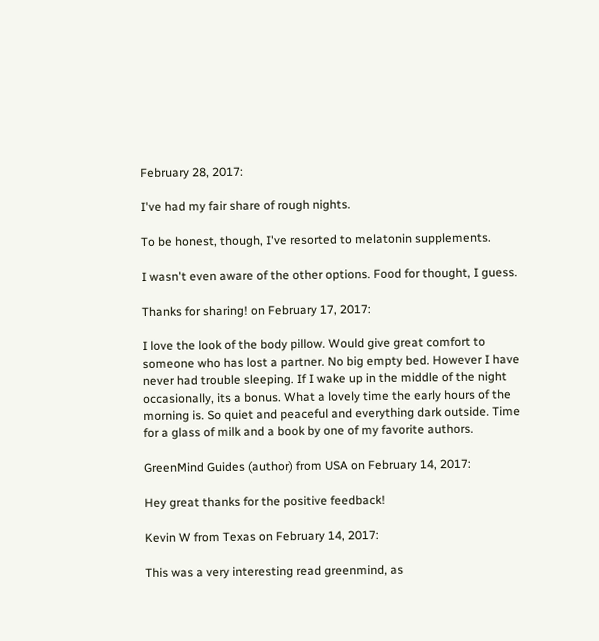February 28, 2017:

I've had my fair share of rough nights.

To be honest, though, I've resorted to melatonin supplements.

I wasn't even aware of the other options. Food for thought, I guess.

Thanks for sharing! on February 17, 2017:

I love the look of the body pillow. Would give great comfort to someone who has lost a partner. No big empty bed. However I have never had trouble sleeping. If I wake up in the middle of the night occasionally, its a bonus. What a lovely time the early hours of the morning is. So quiet and peaceful and everything dark outside. Time for a glass of milk and a book by one of my favorite authors.

GreenMind Guides (author) from USA on February 14, 2017:

Hey great thanks for the positive feedback!

Kevin W from Texas on February 14, 2017:

This was a very interesting read greenmind, as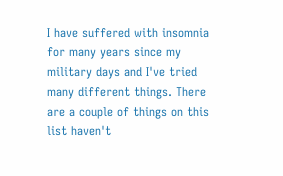I have suffered with insomnia for many years since my military days and I've tried many different things. There are a couple of things on this list haven't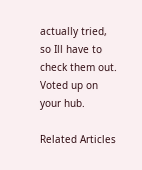actually tried, so Ill have to check them out. Voted up on your hub.

Related Articles